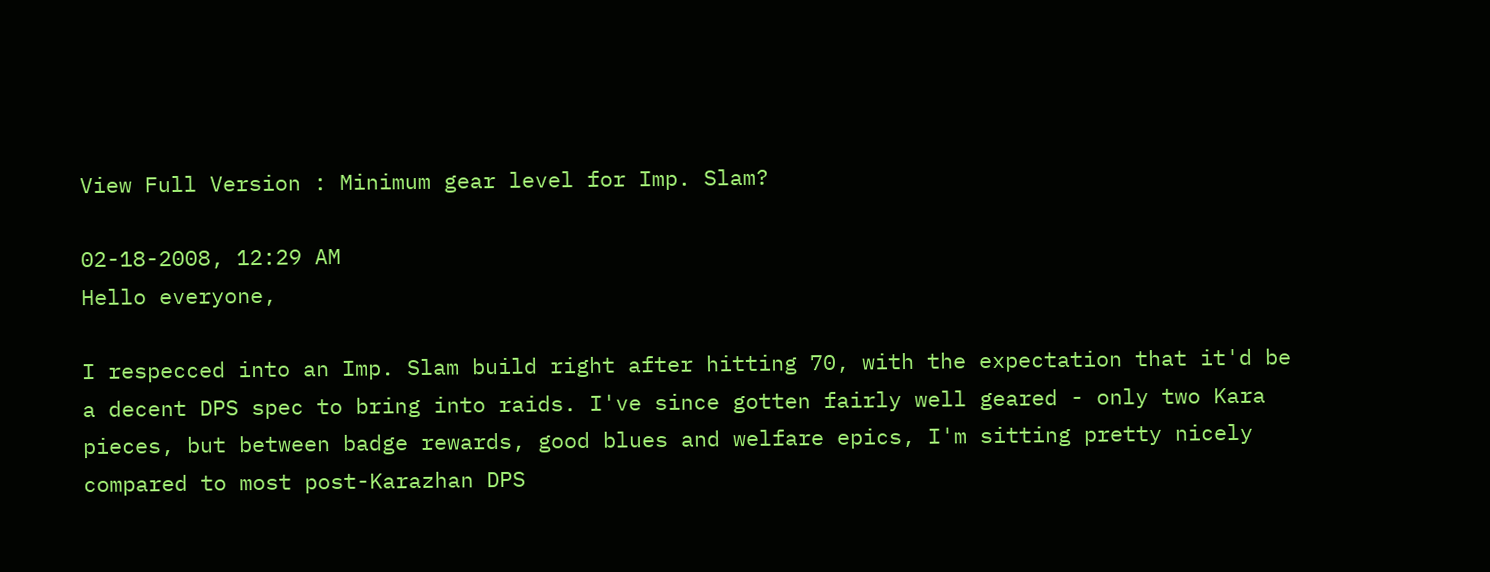View Full Version : Minimum gear level for Imp. Slam?

02-18-2008, 12:29 AM
Hello everyone,

I respecced into an Imp. Slam build right after hitting 70, with the expectation that it'd be a decent DPS spec to bring into raids. I've since gotten fairly well geared - only two Kara pieces, but between badge rewards, good blues and welfare epics, I'm sitting pretty nicely compared to most post-Karazhan DPS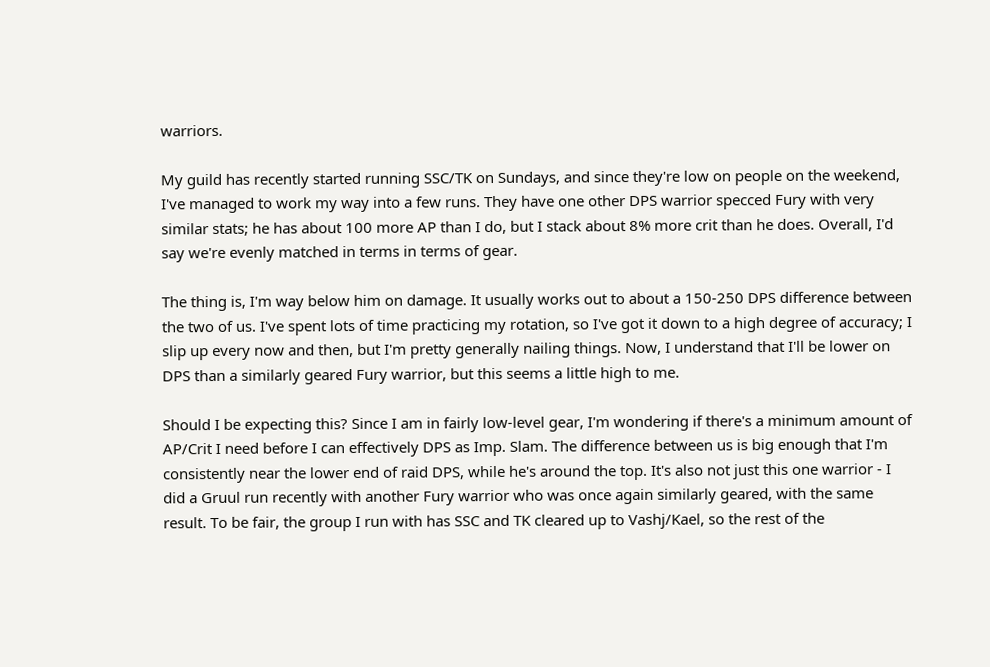warriors.

My guild has recently started running SSC/TK on Sundays, and since they're low on people on the weekend, I've managed to work my way into a few runs. They have one other DPS warrior specced Fury with very similar stats; he has about 100 more AP than I do, but I stack about 8% more crit than he does. Overall, I'd say we're evenly matched in terms in terms of gear.

The thing is, I'm way below him on damage. It usually works out to about a 150-250 DPS difference between the two of us. I've spent lots of time practicing my rotation, so I've got it down to a high degree of accuracy; I slip up every now and then, but I'm pretty generally nailing things. Now, I understand that I'll be lower on DPS than a similarly geared Fury warrior, but this seems a little high to me.

Should I be expecting this? Since I am in fairly low-level gear, I'm wondering if there's a minimum amount of AP/Crit I need before I can effectively DPS as Imp. Slam. The difference between us is big enough that I'm consistently near the lower end of raid DPS, while he's around the top. It's also not just this one warrior - I did a Gruul run recently with another Fury warrior who was once again similarly geared, with the same result. To be fair, the group I run with has SSC and TK cleared up to Vashj/Kael, so the rest of the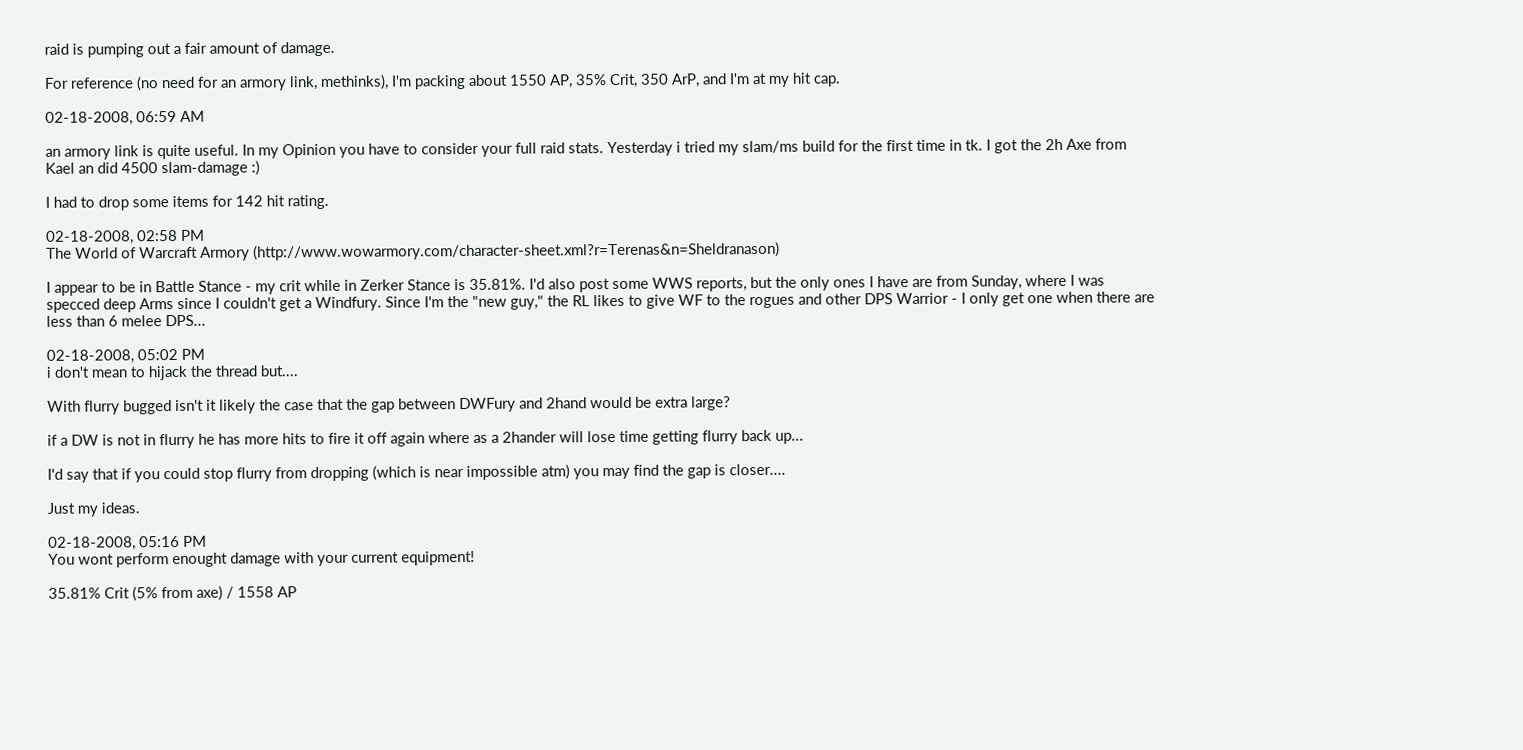raid is pumping out a fair amount of damage.

For reference (no need for an armory link, methinks), I'm packing about 1550 AP, 35% Crit, 350 ArP, and I'm at my hit cap.

02-18-2008, 06:59 AM

an armory link is quite useful. In my Opinion you have to consider your full raid stats. Yesterday i tried my slam/ms build for the first time in tk. I got the 2h Axe from Kael an did 4500 slam-damage :)

I had to drop some items for 142 hit rating.

02-18-2008, 02:58 PM
The World of Warcraft Armory (http://www.wowarmory.com/character-sheet.xml?r=Terenas&n=Sheldranason)

I appear to be in Battle Stance - my crit while in Zerker Stance is 35.81%. I'd also post some WWS reports, but the only ones I have are from Sunday, where I was specced deep Arms since I couldn't get a Windfury. Since I'm the "new guy," the RL likes to give WF to the rogues and other DPS Warrior - I only get one when there are less than 6 melee DPS...

02-18-2008, 05:02 PM
i don't mean to hijack the thread but....

With flurry bugged isn't it likely the case that the gap between DWFury and 2hand would be extra large?

if a DW is not in flurry he has more hits to fire it off again where as a 2hander will lose time getting flurry back up...

I'd say that if you could stop flurry from dropping (which is near impossible atm) you may find the gap is closer....

Just my ideas.

02-18-2008, 05:16 PM
You wont perform enought damage with your current equipment!

35.81% Crit (5% from axe) / 1558 AP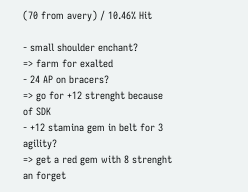(70 from avery) / 10.46% Hit

- small shoulder enchant?
=> farm for exalted
- 24 AP on bracers?
=> go for +12 strenght because of SDK
- +12 stamina gem in belt for 3 agility?
=> get a red gem with 8 strenght an forget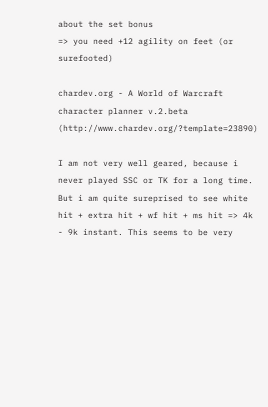about the set bonus
=> you need +12 agility on feet (or surefooted)

chardev.org - A World of Warcraft character planner v.2.beta (http://www.chardev.org/?template=23890)

I am not very well geared, because i never played SSC or TK for a long time. But i am quite sureprised to see white hit + extra hit + wf hit + ms hit => 4k - 9k instant. This seems to be very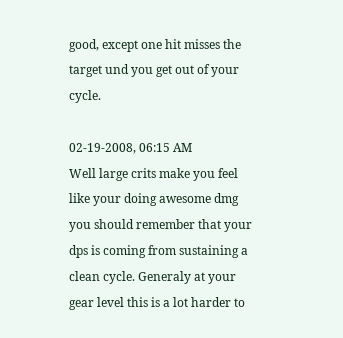good, except one hit misses the target und you get out of your cycle.

02-19-2008, 06:15 AM
Well large crits make you feel like your doing awesome dmg you should remember that your dps is coming from sustaining a clean cycle. Generaly at your gear level this is a lot harder to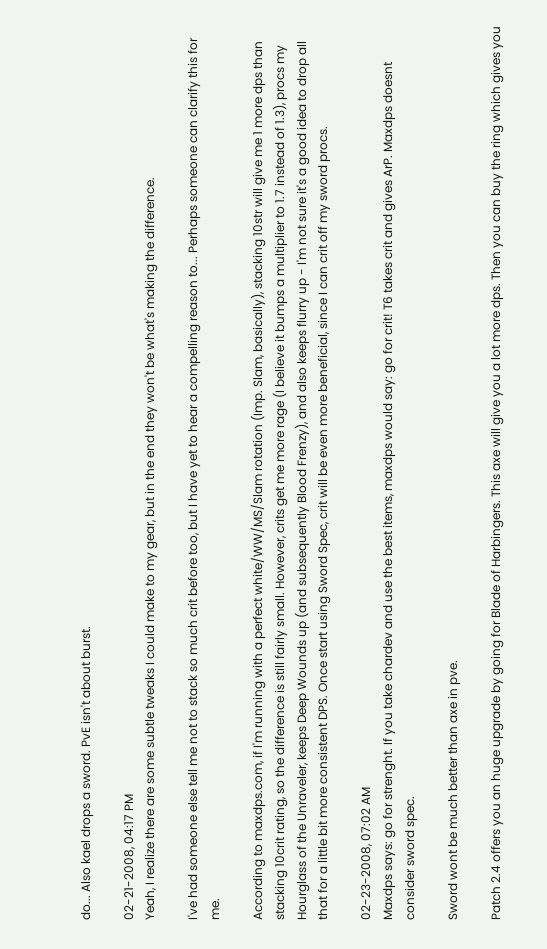do... Also kael drops a sword. PvE isn't about burst.

02-21-2008, 04:17 PM
Yeah, I realize there are some subtle tweaks I could make to my gear, but in the end they won't be what's making the difference.

I've had someone else tell me not to stack so much crit before too, but I have yet to hear a compelling reason to... Perhaps someone can clarify this for me.

According to maxdps.com, if I'm running with a perfect white/WW/MS/Slam rotation (Imp. Slam, basically), stacking 10str will give me 1 more dps than stacking 10crit rating, so the difference is still fairly small. However, crits get me more rage (I believe it bumps a multiplier to 1.7 instead of 1.3), procs my Hourglass of the Unraveler, keeps Deep Wounds up (and subsequently Blood Frenzy), and also keeps flurry up - I'm not sure it's a good idea to drop all that for a little bit more consistent DPS. Once start using Sword Spec, crit will be even more beneficial, since I can crit off my sword procs.

02-23-2008, 07:02 AM
Maxdps says: go for strenght. If you take chardev and use the best items, maxdps would say: go for crit! T6 takes crit and gives ArP. Maxdps doesnt consider sword spec.

Sword wont be much better than axe in pve.

Patch 2.4 offers you an huge upgrade by going for Blade of Harbingers. This axe will give you a lot more dps. Then you can buy the ring which gives you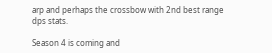arp and perhaps the crossbow with 2nd best range dps stats.

Season 4 is coming and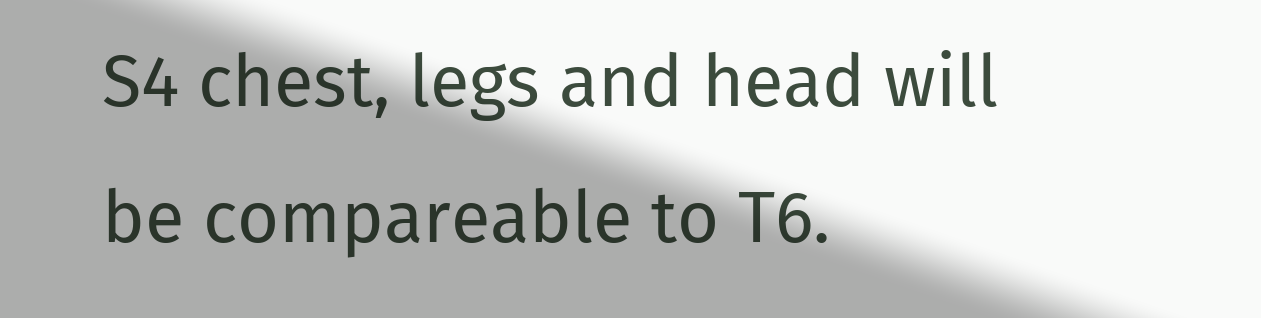S4 chest, legs and head will be compareable to T6.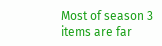Most of season 3 items are far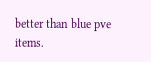better than blue pve items.